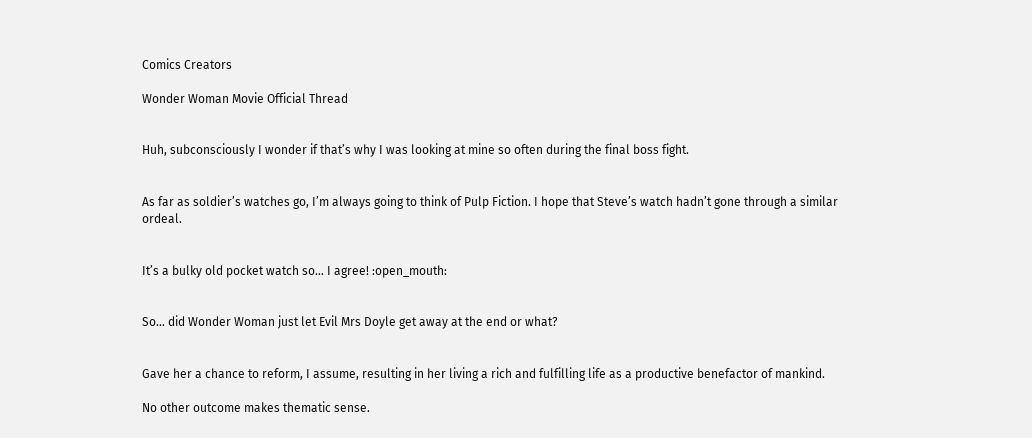Comics Creators

Wonder Woman Movie Official Thread


Huh, subconsciously I wonder if that’s why I was looking at mine so often during the final boss fight.


As far as soldier’s watches go, I’m always going to think of Pulp Fiction. I hope that Steve’s watch hadn’t gone through a similar ordeal.


It’s a bulky old pocket watch so… I agree! :open_mouth:


So… did Wonder Woman just let Evil Mrs Doyle get away at the end or what?


Gave her a chance to reform, I assume, resulting in her living a rich and fulfilling life as a productive benefactor of mankind.

No other outcome makes thematic sense.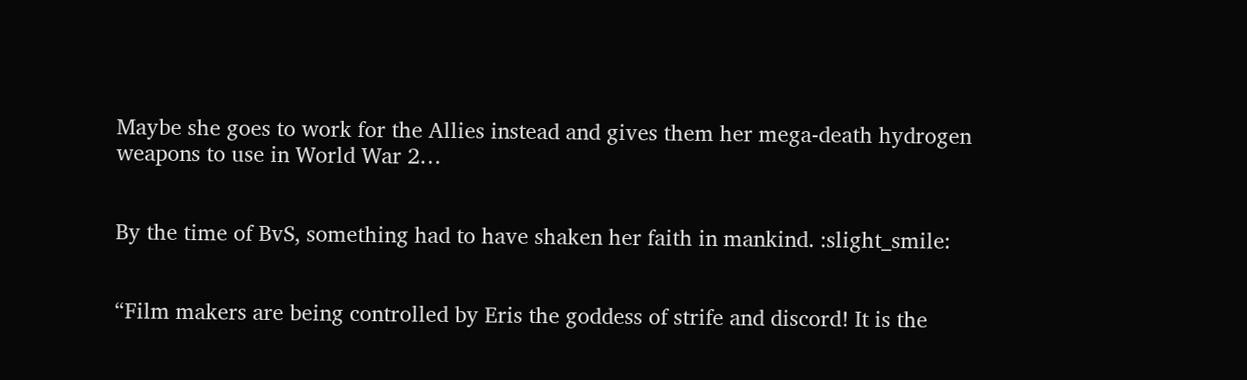Maybe she goes to work for the Allies instead and gives them her mega-death hydrogen weapons to use in World War 2…


By the time of BvS, something had to have shaken her faith in mankind. :slight_smile:


“Film makers are being controlled by Eris the goddess of strife and discord! It is the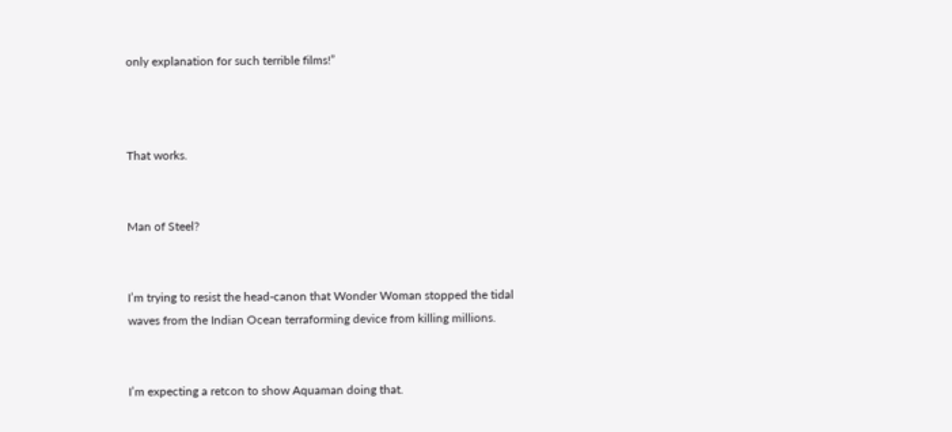only explanation for such terrible films!”



That works.


Man of Steel?


I’m trying to resist the head-canon that Wonder Woman stopped the tidal waves from the Indian Ocean terraforming device from killing millions.


I’m expecting a retcon to show Aquaman doing that.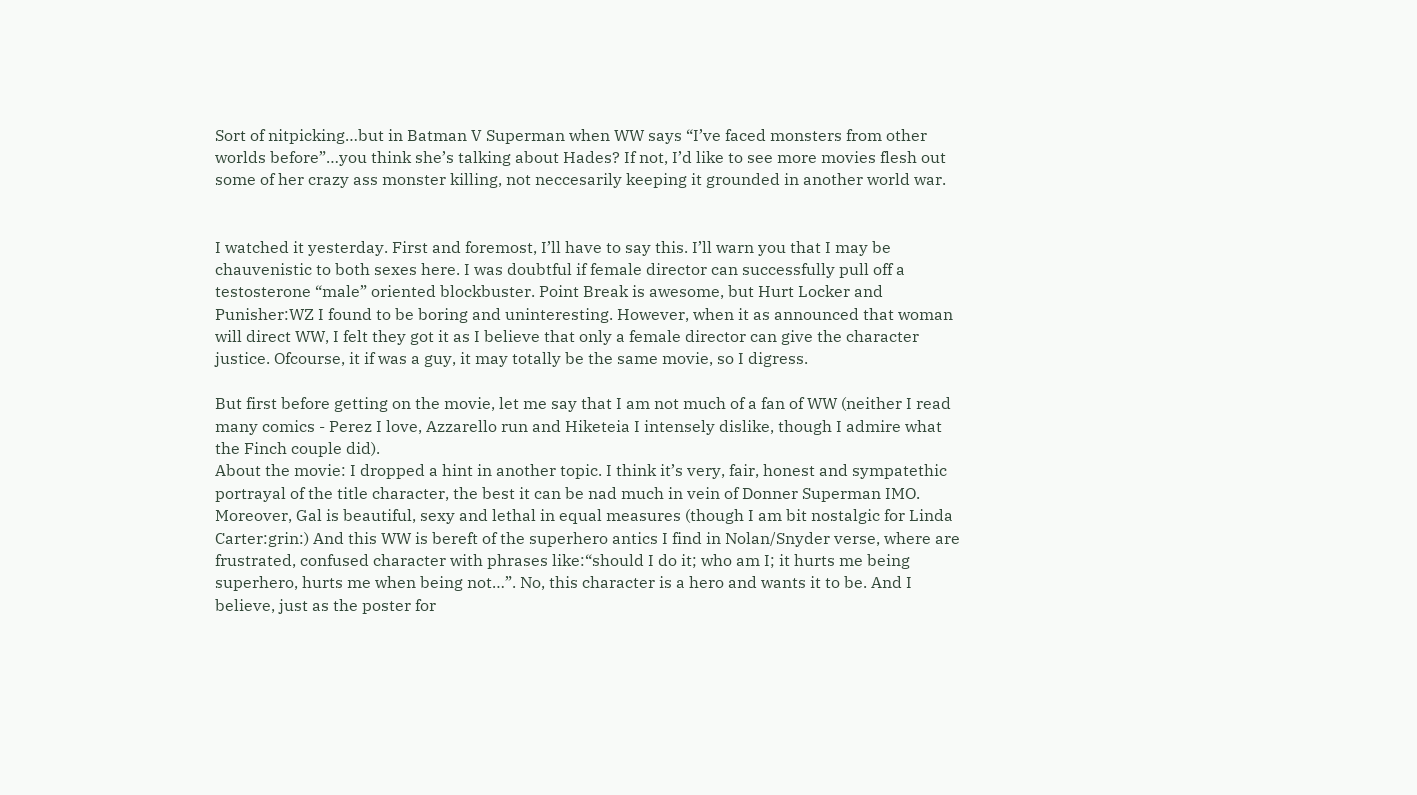Sort of nitpicking…but in Batman V Superman when WW says “I’ve faced monsters from other worlds before”…you think she’s talking about Hades? If not, I’d like to see more movies flesh out some of her crazy ass monster killing, not neccesarily keeping it grounded in another world war.


I watched it yesterday. First and foremost, I’ll have to say this. I’ll warn you that I may be chauvenistic to both sexes here. I was doubtful if female director can successfully pull off a testosterone “male” oriented blockbuster. Point Break is awesome, but Hurt Locker and Punisher:WZ I found to be boring and uninteresting. However, when it as announced that woman will direct WW, I felt they got it as I believe that only a female director can give the character justice. Ofcourse, it if was a guy, it may totally be the same movie, so I digress.

But first before getting on the movie, let me say that I am not much of a fan of WW (neither I read many comics - Perez I love, Azzarello run and Hiketeia I intensely dislike, though I admire what the Finch couple did).
About the movie: I dropped a hint in another topic. I think it’s very, fair, honest and sympatethic portrayal of the title character, the best it can be nad much in vein of Donner Superman IMO. Moreover, Gal is beautiful, sexy and lethal in equal measures (though I am bit nostalgic for Linda Carter:grin:) And this WW is bereft of the superhero antics I find in Nolan/Snyder verse, where are frustrated, confused character with phrases like:“should I do it; who am I; it hurts me being superhero, hurts me when being not…”. No, this character is a hero and wants it to be. And I believe, just as the poster for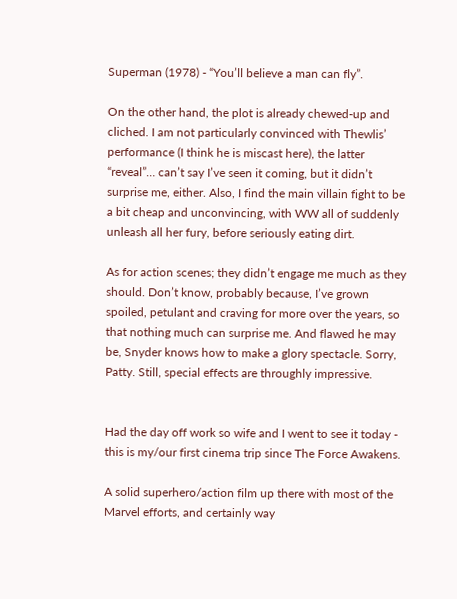Superman (1978) - “You’ll believe a man can fly”.

On the other hand, the plot is already chewed-up and cliched. I am not particularly convinced with Thewlis’ performance (I think he is miscast here), the latter “reveal”… can’t say I’ve seen it coming, but it didn’t surprise me, either. Also, I find the main villain fight to be a bit cheap and unconvincing, with WW all of suddenly unleash all her fury, before seriously eating dirt.

As for action scenes; they didn’t engage me much as they should. Don’t know, probably because, I’ve grown spoiled, petulant and craving for more over the years, so that nothing much can surprise me. And flawed he may be, Snyder knows how to make a glory spectacle. Sorry, Patty. Still, special effects are throughly impressive.


Had the day off work so wife and I went to see it today - this is my/our first cinema trip since The Force Awakens.

A solid superhero/action film up there with most of the Marvel efforts, and certainly way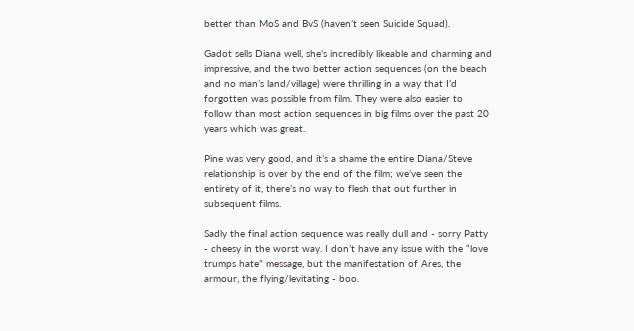better than MoS and BvS (haven’t seen Suicide Squad).

Gadot sells Diana well, she’s incredibly likeable and charming and impressive, and the two better action sequences (on the beach and no man’s land/village) were thrilling in a way that I’d forgotten was possible from film. They were also easier to follow than most action sequences in big films over the past 20 years which was great.

Pine was very good, and it’s a shame the entire Diana/Steve relationship is over by the end of the film; we’ve seen the entirety of it, there’s no way to flesh that out further in subsequent films.

Sadly the final action sequence was really dull and - sorry Patty - cheesy in the worst way. I don’t have any issue with the “love trumps hate” message, but the manifestation of Ares, the armour, the flying/levitating - boo.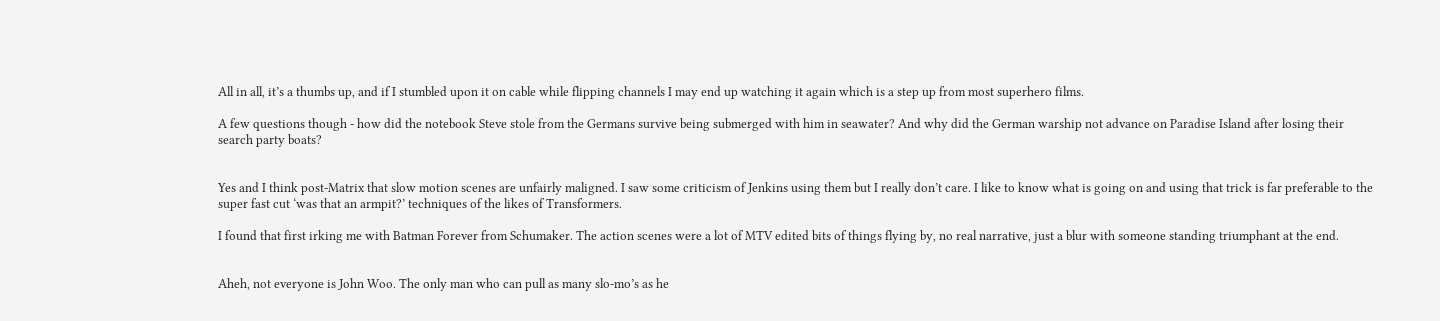All in all, it’s a thumbs up, and if I stumbled upon it on cable while flipping channels I may end up watching it again which is a step up from most superhero films.

A few questions though - how did the notebook Steve stole from the Germans survive being submerged with him in seawater? And why did the German warship not advance on Paradise Island after losing their search party boats?


Yes and I think post-Matrix that slow motion scenes are unfairly maligned. I saw some criticism of Jenkins using them but I really don’t care. I like to know what is going on and using that trick is far preferable to the super fast cut ‘was that an armpit?’ techniques of the likes of Transformers.

I found that first irking me with Batman Forever from Schumaker. The action scenes were a lot of MTV edited bits of things flying by, no real narrative, just a blur with someone standing triumphant at the end.


Aheh, not everyone is John Woo. The only man who can pull as many slo-mo’s as he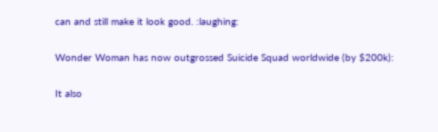can and still make it look good. :laughing:


Wonder Woman has now outgrossed Suicide Squad worldwide (by $200k):


It also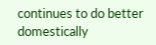continues to do better domestically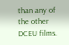than any of the other DCEU films.